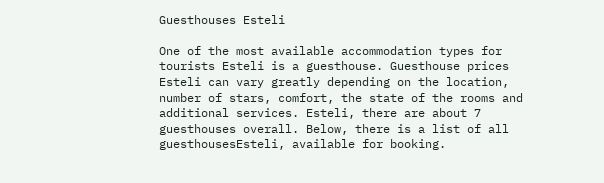Guesthouses Esteli

One of the most available accommodation types for tourists Esteli is a guesthouse. Guesthouse prices Esteli can vary greatly depending on the location, number of stars, comfort, the state of the rooms and additional services. Esteli, there are about 7 guesthouses overall. Below, there is a list of all guesthousesEsteli, available for booking.